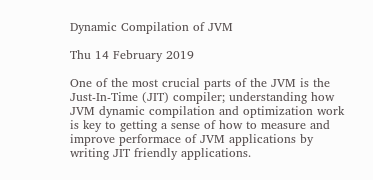Dynamic Compilation of JVM

Thu 14 February 2019

One of the most crucial parts of the JVM is the Just-In-Time (JIT) compiler; understanding how JVM dynamic compilation and optimization work is key to getting a sense of how to measure and improve performace of JVM applications by writing JIT friendly applications.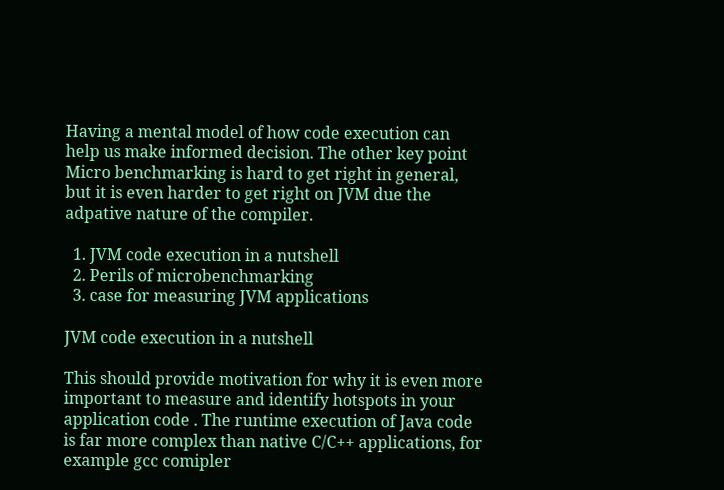Having a mental model of how code execution can help us make informed decision. The other key point Micro benchmarking is hard to get right in general, but it is even harder to get right on JVM due the adpative nature of the compiler.

  1. JVM code execution in a nutshell
  2. Perils of microbenchmarking
  3. case for measuring JVM applications

JVM code execution in a nutshell

This should provide motivation for why it is even more important to measure and identify hotspots in your application code . The runtime execution of Java code is far more complex than native C/C++ applications, for example gcc comipler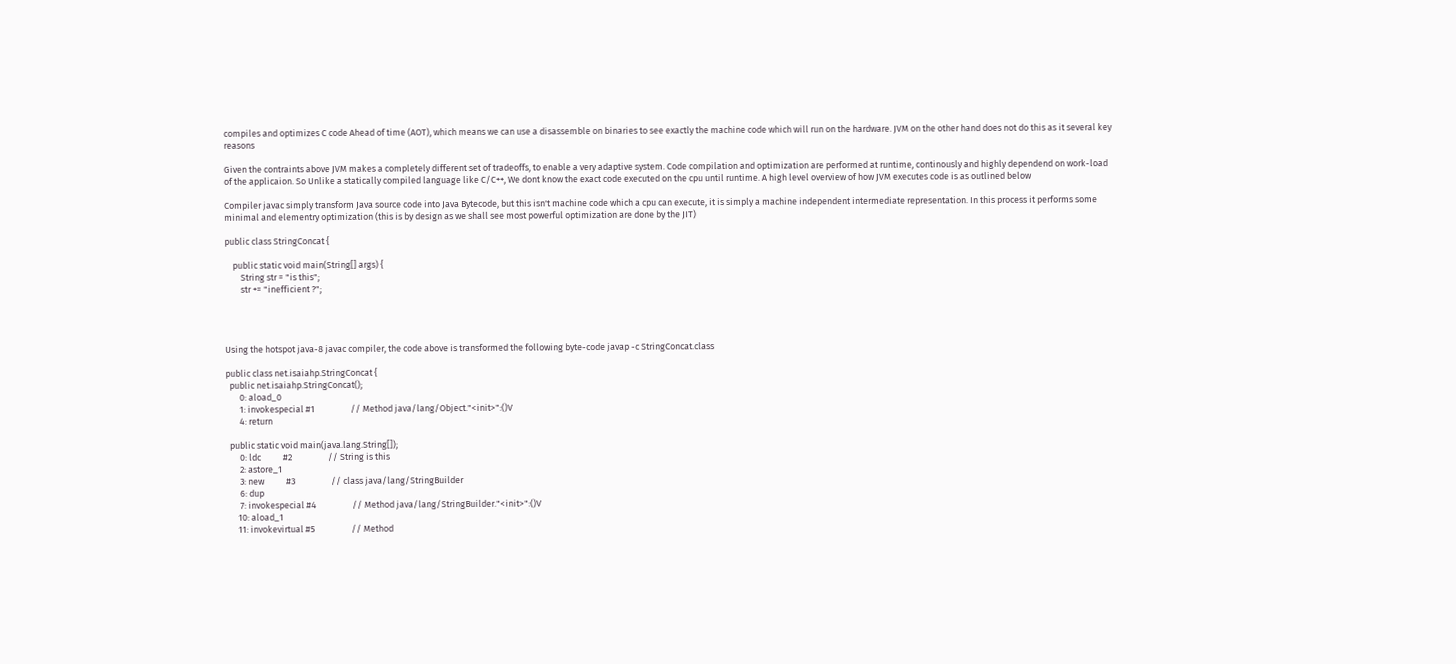compiles and optimizes C code Ahead of time (AOT), which means we can use a disassemble on binaries to see exactly the machine code which will run on the hardware. JVM on the other hand does not do this as it several key reasons

Given the contraints above JVM makes a completely different set of tradeoffs, to enable a very adaptive system. Code compilation and optimization are performed at runtime, continously and highly dependend on work-load of the applicaion. So Unlike a statically compiled language like C/C++, We dont know the exact code executed on the cpu until runtime. A high level overview of how JVM executes code is as outlined below

Compiler javac simply transform Java source code into Java Bytecode, but this isn't machine code which a cpu can execute, it is simply a machine independent intermediate representation. In this process it performs some minimal and elementry optimization (this is by design as we shall see most powerful optimization are done by the JIT)

public class StringConcat {

    public static void main(String[] args) {
        String str = "is this";
        str += "inefficient ?";




Using the hotspot java-8 javac compiler, the code above is transformed the following byte-code javap -c StringConcat.class

public class net.isaiahp.StringConcat {
  public net.isaiahp.StringConcat();
       0: aload_0
       1: invokespecial #1                  // Method java/lang/Object."<init>":()V
       4: return

  public static void main(java.lang.String[]);
       0: ldc           #2                  // String is this
       2: astore_1
       3: new           #3                  // class java/lang/StringBuilder
       6: dup
       7: invokespecial #4                  // Method java/lang/StringBuilder."<init>":()V
      10: aload_1
      11: invokevirtual #5                  // Method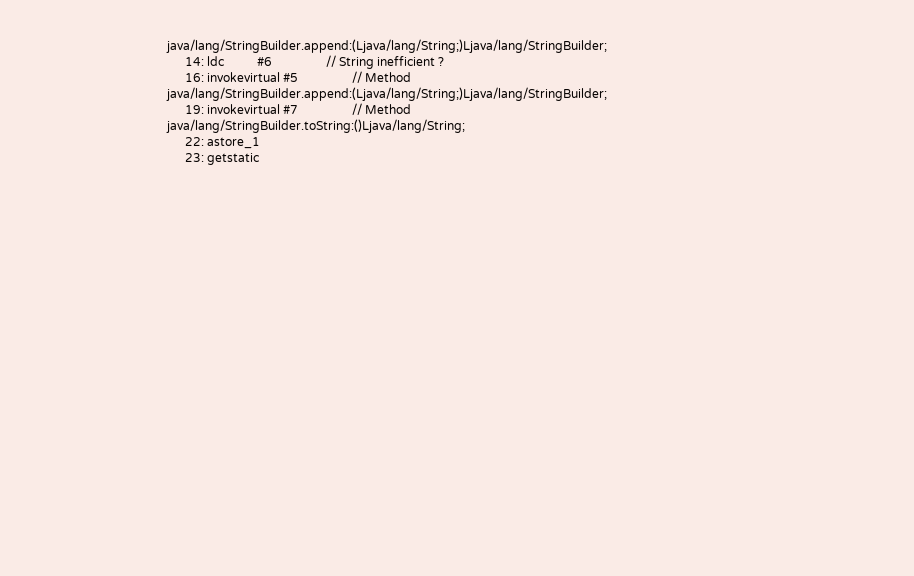java/lang/StringBuilder.append:(Ljava/lang/String;)Ljava/lang/StringBuilder;
      14: ldc           #6                  // String inefficient ?
      16: invokevirtual #5                  // Method java/lang/StringBuilder.append:(Ljava/lang/String;)Ljava/lang/StringBuilder;
      19: invokevirtual #7                  // Method java/lang/StringBuilder.toString:()Ljava/lang/String;
      22: astore_1
      23: getstatic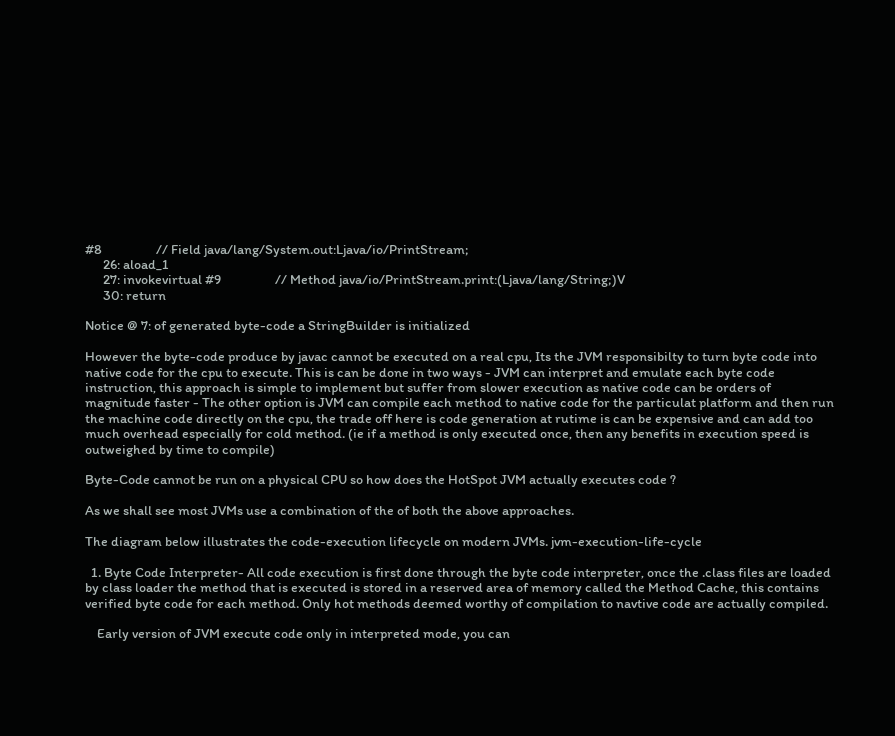#8                  // Field java/lang/System.out:Ljava/io/PrintStream;
      26: aload_1
      27: invokevirtual #9                  // Method java/io/PrintStream.print:(Ljava/lang/String;)V
      30: return

Notice @ 7: of generated byte-code a StringBuilder is initialized

However the byte-code produce by javac cannot be executed on a real cpu, Its the JVM responsibilty to turn byte code into native code for the cpu to execute. This is can be done in two ways - JVM can interpret and emulate each byte code instruction, this approach is simple to implement but suffer from slower execution as native code can be orders of magnitude faster - The other option is JVM can compile each method to native code for the particulat platform and then run the machine code directly on the cpu, the trade off here is code generation at rutime is can be expensive and can add too much overhead especially for cold method. (ie if a method is only executed once, then any benefits in execution speed is outweighed by time to compile)

Byte-Code cannot be run on a physical CPU so how does the HotSpot JVM actually executes code ?

As we shall see most JVMs use a combination of the of both the above approaches.

The diagram below illustrates the code-execution lifecycle on modern JVMs. jvm-execution-life-cycle

  1. Byte Code Interpreter- All code execution is first done through the byte code interpreter, once the .class files are loaded by class loader the method that is executed is stored in a reserved area of memory called the Method Cache, this contains verified byte code for each method. Only hot methods deemed worthy of compilation to navtive code are actually compiled.

    Early version of JVM execute code only in interpreted mode, you can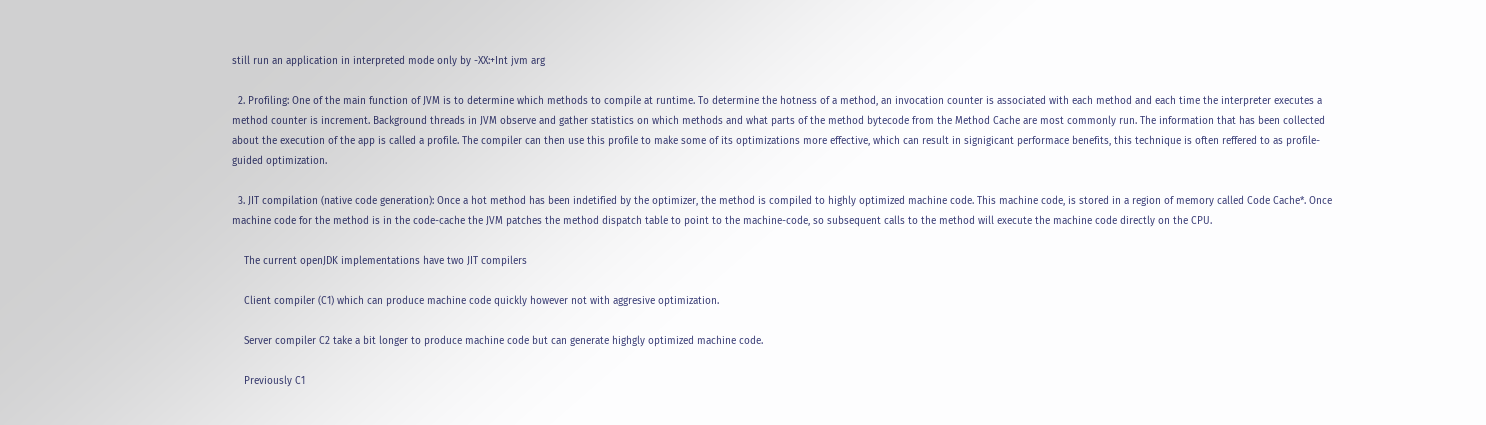still run an application in interpreted mode only by -XX:+Int jvm arg

  2. Profiling: One of the main function of JVM is to determine which methods to compile at runtime. To determine the hotness of a method, an invocation counter is associated with each method and each time the interpreter executes a method counter is increment. Background threads in JVM observe and gather statistics on which methods and what parts of the method bytecode from the Method Cache are most commonly run. The information that has been collected about the execution of the app is called a profile. The compiler can then use this profile to make some of its optimizations more effective, which can result in signigicant performace benefits, this technique is often reffered to as profile-guided optimization.

  3. JIT compilation (native code generation): Once a hot method has been indetified by the optimizer, the method is compiled to highly optimized machine code. This machine code, is stored in a region of memory called Code Cache*. Once machine code for the method is in the code-cache the JVM patches the method dispatch table to point to the machine-code, so subsequent calls to the method will execute the machine code directly on the CPU.

    The current openJDK implementations have two JIT compilers

    Client compiler (C1) which can produce machine code quickly however not with aggresive optimization.

    Server compiler C2 take a bit longer to produce machine code but can generate highgly optimized machine code.

    Previously C1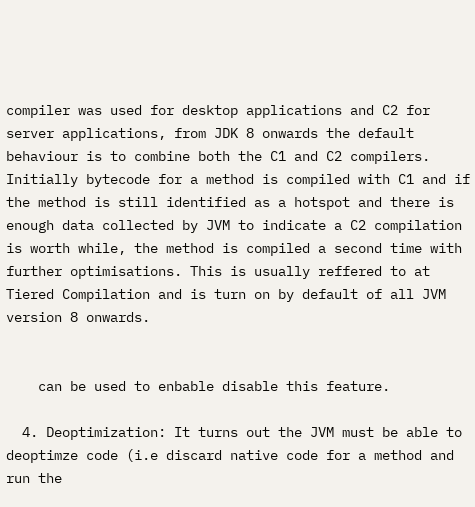compiler was used for desktop applications and C2 for server applications, from JDK 8 onwards the default behaviour is to combine both the C1 and C2 compilers. Initially bytecode for a method is compiled with C1 and if the method is still identified as a hotspot and there is enough data collected by JVM to indicate a C2 compilation is worth while, the method is compiled a second time with further optimisations. This is usually reffered to at Tiered Compilation and is turn on by default of all JVM version 8 onwards.


    can be used to enbable disable this feature.

  4. Deoptimization: It turns out the JVM must be able to deoptimze code (i.e discard native code for a method and run the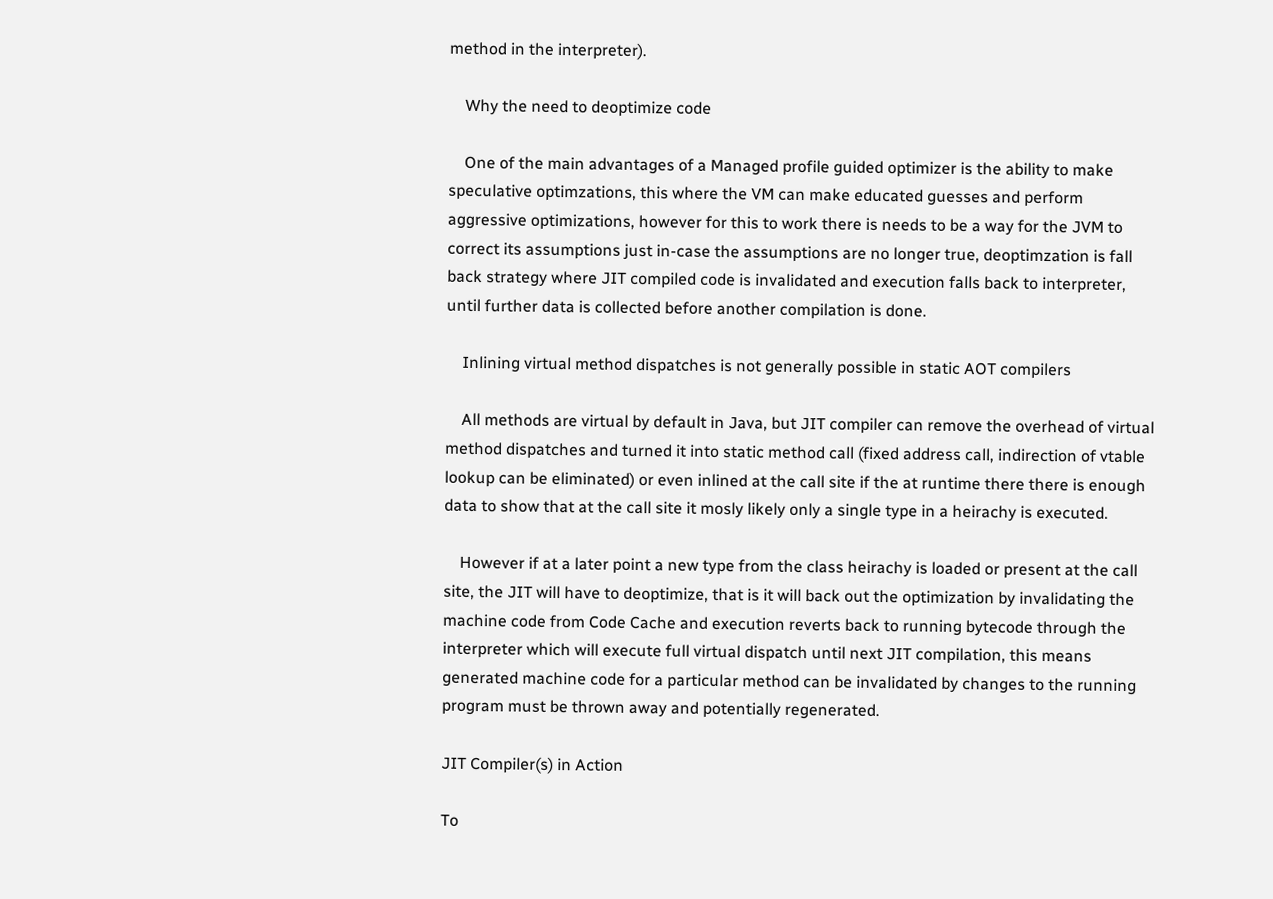method in the interpreter).

    Why the need to deoptimize code

    One of the main advantages of a Managed profile guided optimizer is the ability to make speculative optimzations, this where the VM can make educated guesses and perform aggressive optimizations, however for this to work there is needs to be a way for the JVM to correct its assumptions just in-case the assumptions are no longer true, deoptimzation is fall back strategy where JIT compiled code is invalidated and execution falls back to interpreter, until further data is collected before another compilation is done.

    Inlining virtual method dispatches is not generally possible in static AOT compilers

    All methods are virtual by default in Java, but JIT compiler can remove the overhead of virtual method dispatches and turned it into static method call (fixed address call, indirection of vtable lookup can be eliminated) or even inlined at the call site if the at runtime there there is enough data to show that at the call site it mosly likely only a single type in a heirachy is executed.

    However if at a later point a new type from the class heirachy is loaded or present at the call site, the JIT will have to deoptimize, that is it will back out the optimization by invalidating the machine code from Code Cache and execution reverts back to running bytecode through the interpreter which will execute full virtual dispatch until next JIT compilation, this means generated machine code for a particular method can be invalidated by changes to the running program must be thrown away and potentially regenerated.

JIT Compiler(s) in Action

To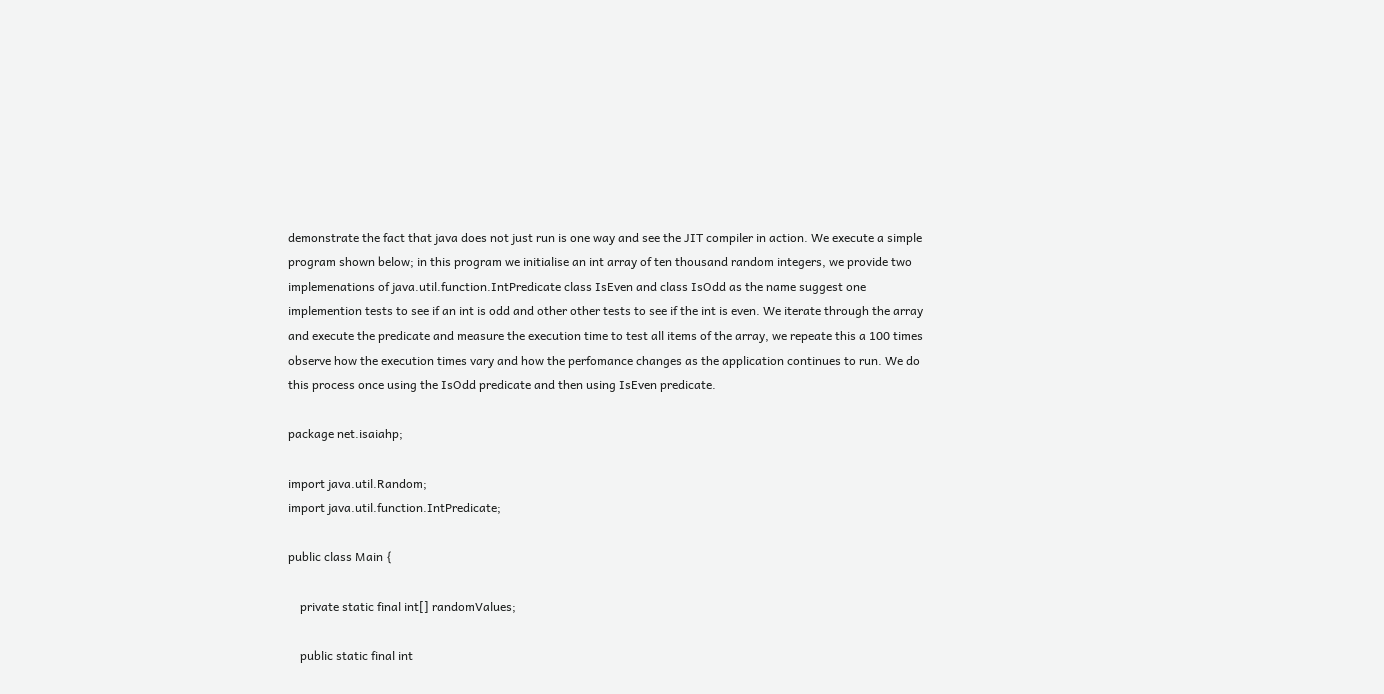demonstrate the fact that java does not just run is one way and see the JIT compiler in action. We execute a simple program shown below; in this program we initialise an int array of ten thousand random integers, we provide two implemenations of java.util.function.IntPredicate class IsEven and class IsOdd as the name suggest one implemention tests to see if an int is odd and other other tests to see if the int is even. We iterate through the array and execute the predicate and measure the execution time to test all items of the array, we repeate this a 100 times observe how the execution times vary and how the perfomance changes as the application continues to run. We do this process once using the IsOdd predicate and then using IsEven predicate.

package net.isaiahp;

import java.util.Random;
import java.util.function.IntPredicate;

public class Main {

    private static final int[] randomValues;

    public static final int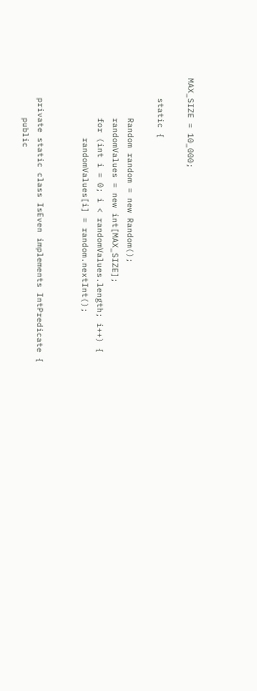MAX_SIZE = 10_000;

    static {

        Random random = new Random();
        randomValues = new int[MAX_SIZE];
        for (int i = 0; i < randomValues.length; i++) {
            randomValues[i] = random.nextInt();


    private static class IsEven implements IntPredicate {
        public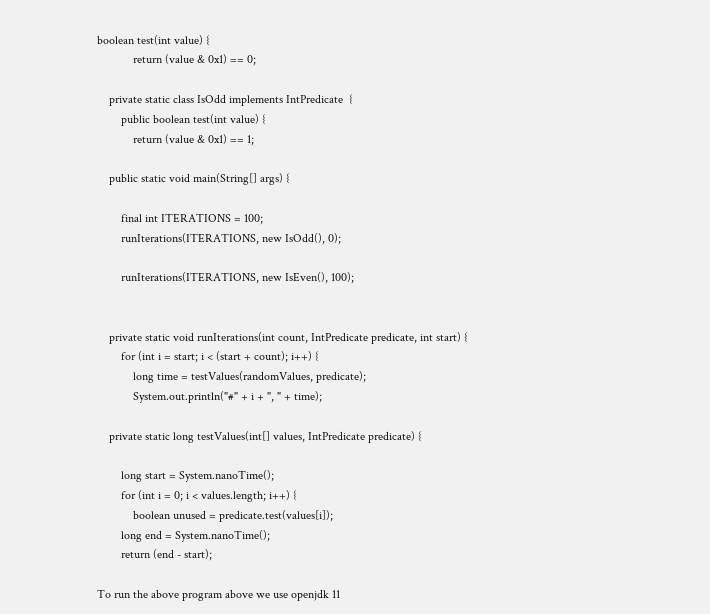boolean test(int value) {
            return (value & 0x1) == 0;

    private static class IsOdd implements IntPredicate  {
        public boolean test(int value) {
            return (value & 0x1) == 1;

    public static void main(String[] args) {

        final int ITERATIONS = 100;
        runIterations(ITERATIONS, new IsOdd(), 0);

        runIterations(ITERATIONS, new IsEven(), 100);


    private static void runIterations(int count, IntPredicate predicate, int start) {
        for (int i = start; i < (start + count); i++) {
            long time = testValues(randomValues, predicate);
            System.out.println("#" + i + ", " + time);

    private static long testValues(int[] values, IntPredicate predicate) {

        long start = System.nanoTime();
        for (int i = 0; i < values.length; i++) {
            boolean unused = predicate.test(values[i]);
        long end = System.nanoTime();
        return (end - start);

To run the above program above we use openjdk 11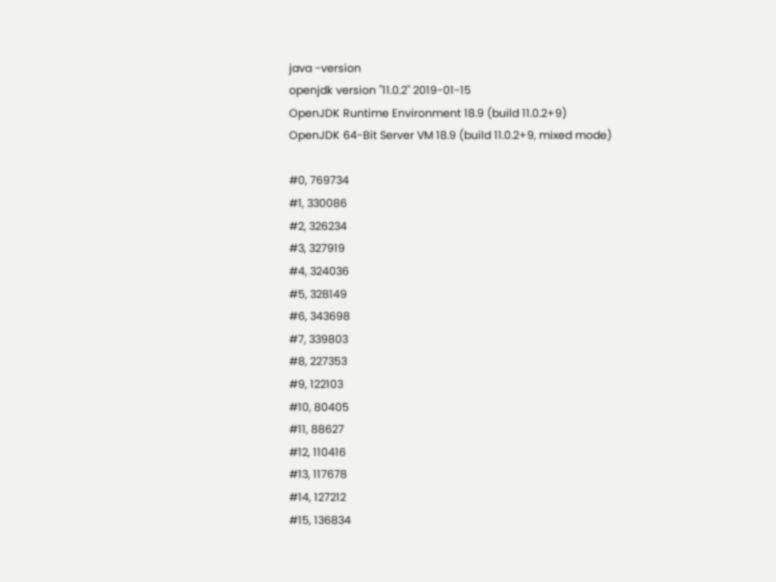java -version
openjdk version "11.0.2" 2019-01-15
OpenJDK Runtime Environment 18.9 (build 11.0.2+9)
OpenJDK 64-Bit Server VM 18.9 (build 11.0.2+9, mixed mode)

#0, 769734
#1, 330086
#2, 326234
#3, 327919
#4, 324036
#5, 328149
#6, 343698
#7, 339803
#8, 227353
#9, 122103
#10, 80405
#11, 88627
#12, 110416
#13, 117678
#14, 127212
#15, 136834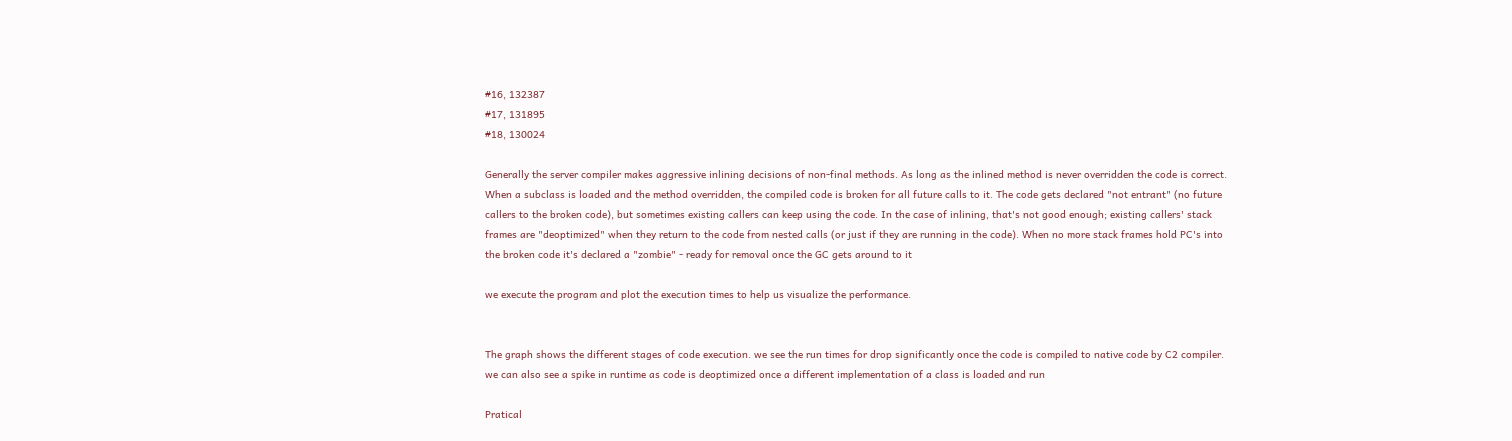#16, 132387
#17, 131895
#18, 130024

Generally the server compiler makes aggressive inlining decisions of non-final methods. As long as the inlined method is never overridden the code is correct. When a subclass is loaded and the method overridden, the compiled code is broken for all future calls to it. The code gets declared "not entrant" (no future callers to the broken code), but sometimes existing callers can keep using the code. In the case of inlining, that's not good enough; existing callers' stack frames are "deoptimized" when they return to the code from nested calls (or just if they are running in the code). When no more stack frames hold PC's into the broken code it's declared a "zombie" - ready for removal once the GC gets around to it

we execute the program and plot the execution times to help us visualize the performance.


The graph shows the different stages of code execution. we see the run times for drop significantly once the code is compiled to native code by C2 compiler. we can also see a spike in runtime as code is deoptimized once a different implementation of a class is loaded and run

Pratical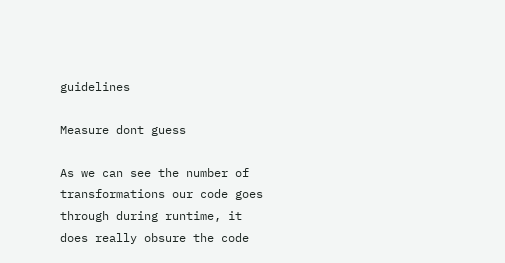guidelines

Measure dont guess

As we can see the number of transformations our code goes through during runtime, it does really obsure the code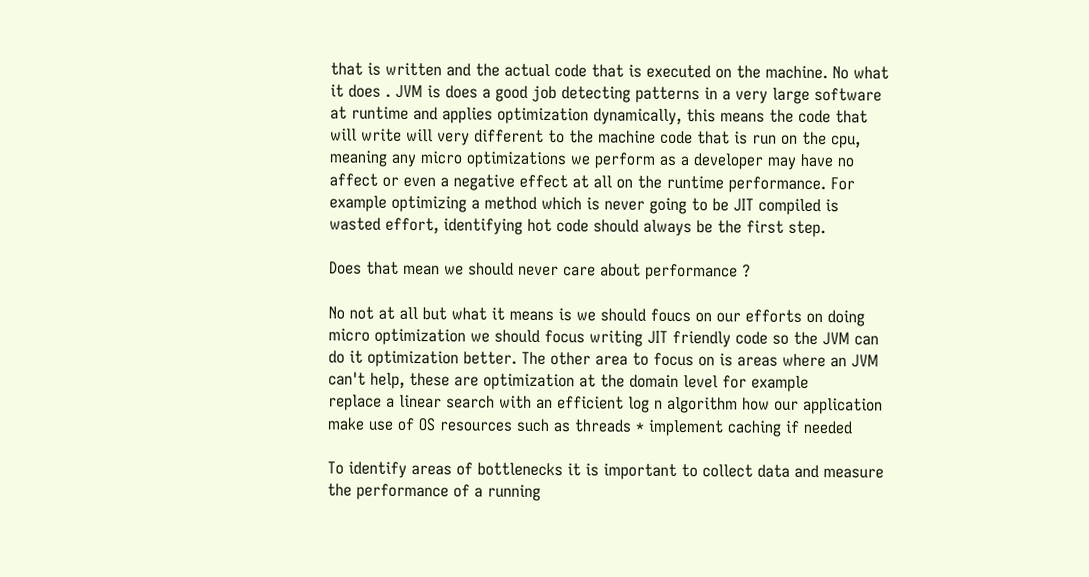that is written and the actual code that is executed on the machine. No what it does . JVM is does a good job detecting patterns in a very large software at runtime and applies optimization dynamically, this means the code that will write will very different to the machine code that is run on the cpu, meaning any micro optimizations we perform as a developer may have no affect or even a negative effect at all on the runtime performance. For example optimizing a method which is never going to be JIT compiled is wasted effort, identifying hot code should always be the first step.

Does that mean we should never care about performance ?

No not at all but what it means is we should foucs on our efforts on doing micro optimization we should focus writing JIT friendly code so the JVM can do it optimization better. The other area to focus on is areas where an JVM can't help, these are optimization at the domain level for example
replace a linear search with an efficient log n algorithm how our application make use of OS resources such as threads * implement caching if needed

To identify areas of bottlenecks it is important to collect data and measure the performance of a running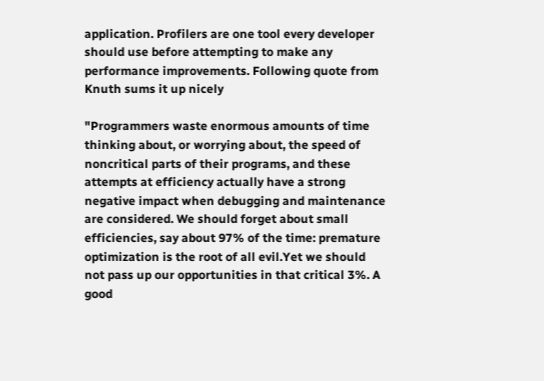application. Profilers are one tool every developer should use before attempting to make any performance improvements. Following quote from Knuth sums it up nicely

"Programmers waste enormous amounts of time thinking about, or worrying about, the speed of noncritical parts of their programs, and these attempts at efficiency actually have a strong negative impact when debugging and maintenance are considered. We should forget about small efficiencies, say about 97% of the time: premature optimization is the root of all evil.Yet we should not pass up our opportunities in that critical 3%. A good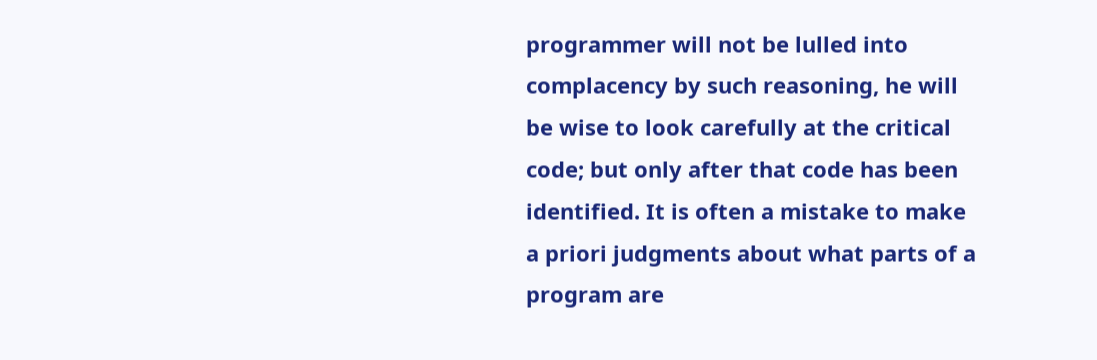programmer will not be lulled into complacency by such reasoning, he will be wise to look carefully at the critical code; but only after that code has been identified. It is often a mistake to make a priori judgments about what parts of a program are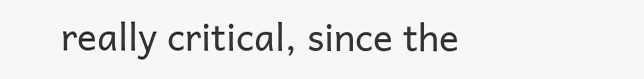really critical, since the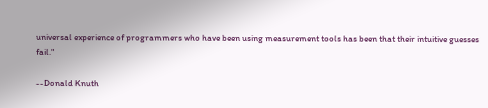universal experience of programmers who have been using measurement tools has been that their intuitive guesses fail."

--Donald Knuth